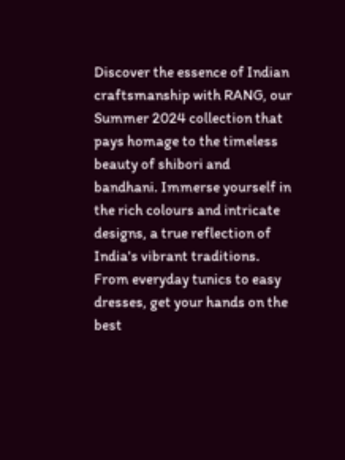Discover the essence of Indian craftsmanship with RANG, our Summer 2024 collection that pays homage to the timeless beauty of shibori and bandhani. Immerse yourself in the rich colours and intricate designs, a true reflection of India's vibrant traditions.  From everyday tunics to easy dresses, get your hands on the best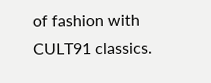of fashion with CULT91 classics.